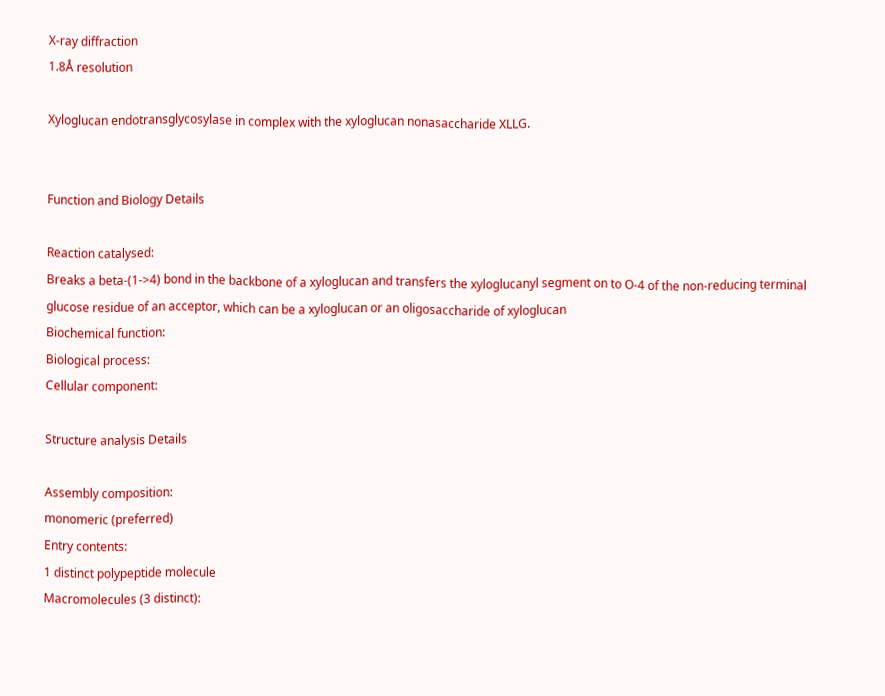X-ray diffraction
1.8Å resolution

Xyloglucan endotransglycosylase in complex with the xyloglucan nonasaccharide XLLG.


Function and Biology Details

Reaction catalysed:
Breaks a beta-(1->4) bond in the backbone of a xyloglucan and transfers the xyloglucanyl segment on to O-4 of the non-reducing terminal glucose residue of an acceptor, which can be a xyloglucan or an oligosaccharide of xyloglucan
Biochemical function:
Biological process:
Cellular component:

Structure analysis Details

Assembly composition:
monomeric (preferred)
Entry contents:
1 distinct polypeptide molecule
Macromolecules (3 distinct):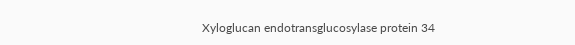Xyloglucan endotransglucosylase protein 34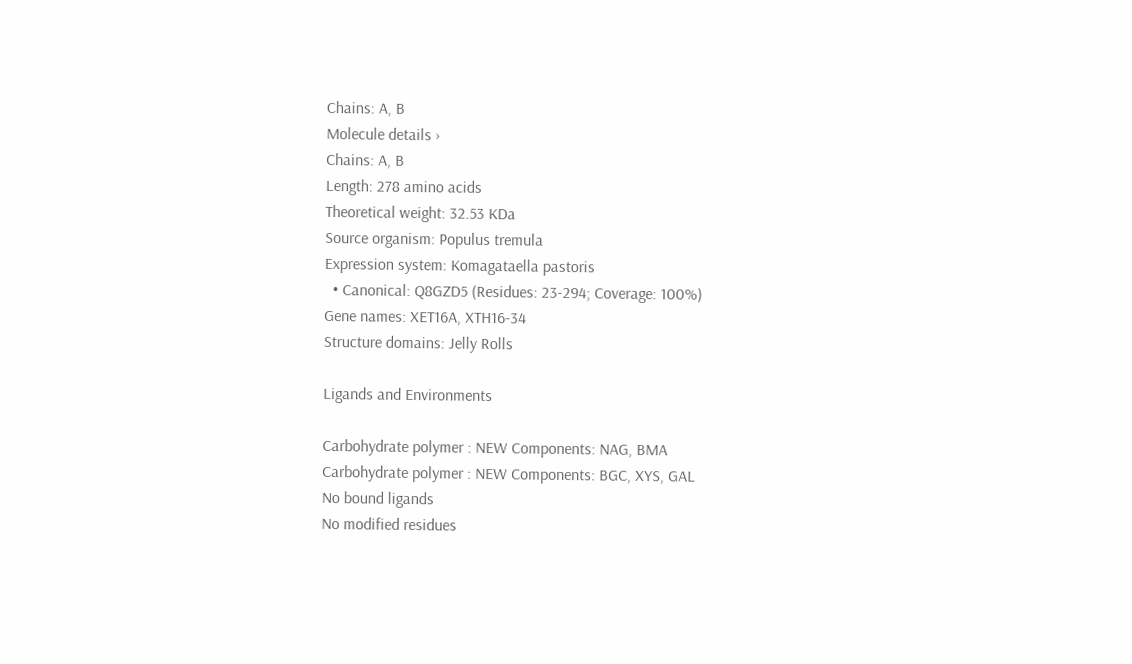Chains: A, B
Molecule details ›
Chains: A, B
Length: 278 amino acids
Theoretical weight: 32.53 KDa
Source organism: Populus tremula
Expression system: Komagataella pastoris
  • Canonical: Q8GZD5 (Residues: 23-294; Coverage: 100%)
Gene names: XET16A, XTH16-34
Structure domains: Jelly Rolls

Ligands and Environments

Carbohydrate polymer : NEW Components: NAG, BMA
Carbohydrate polymer : NEW Components: BGC, XYS, GAL
No bound ligands
No modified residues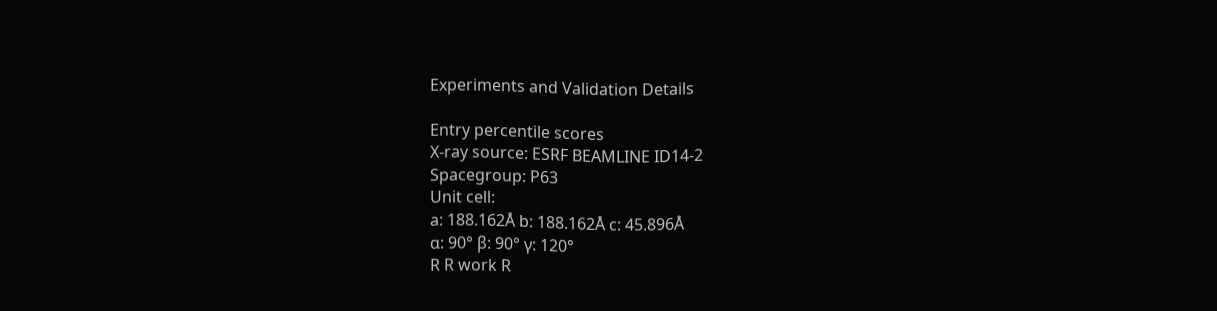Experiments and Validation Details

Entry percentile scores
X-ray source: ESRF BEAMLINE ID14-2
Spacegroup: P63
Unit cell:
a: 188.162Å b: 188.162Å c: 45.896Å
α: 90° β: 90° γ: 120°
R R work R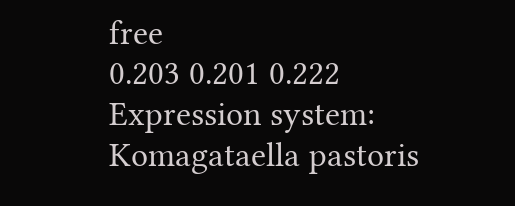free
0.203 0.201 0.222
Expression system: Komagataella pastoris